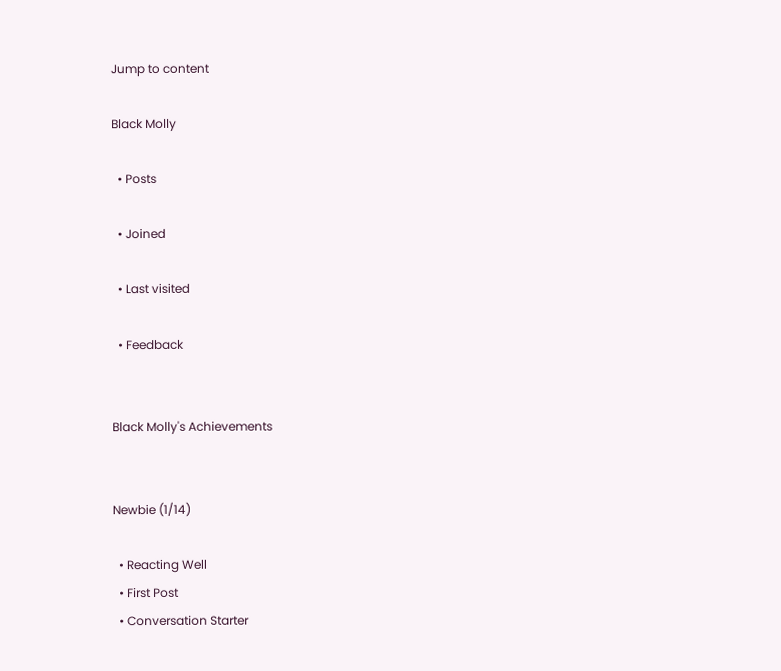Jump to content

Black Molly

  • Posts

  • Joined

  • Last visited

  • Feedback


Black Molly's Achievements


Newbie (1/14)

  • Reacting Well
  • First Post
  • Conversation Starter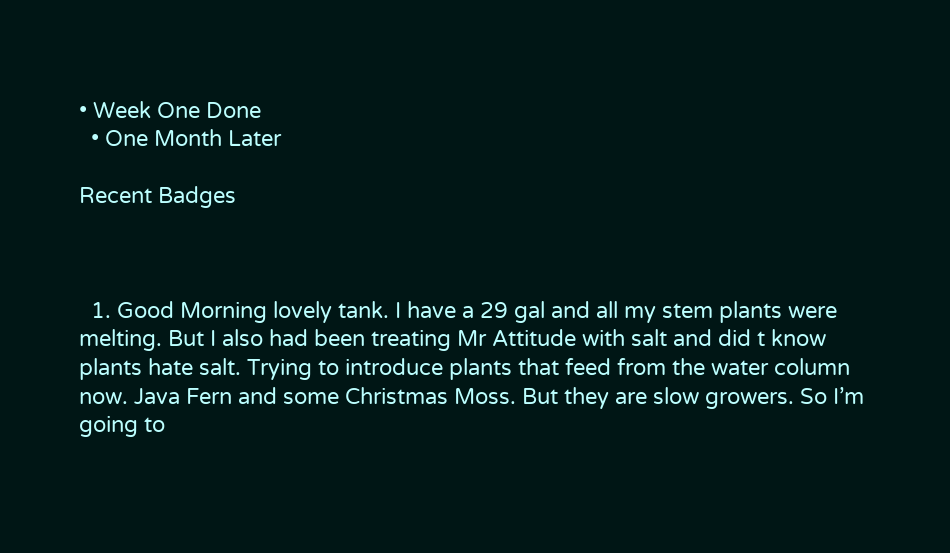• Week One Done
  • One Month Later

Recent Badges



  1. Good Morning lovely tank. I have a 29 gal and all my stem plants were melting. But I also had been treating Mr Attitude with salt and did t know plants hate salt. Trying to introduce plants that feed from the water column now. Java Fern and some Christmas Moss. But they are slow growers. So I’m going to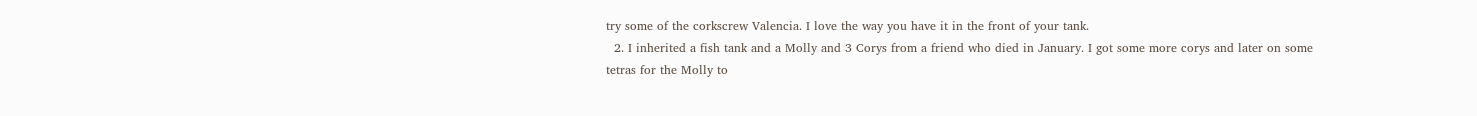try some of the corkscrew Valencia. I love the way you have it in the front of your tank.
  2. I inherited a fish tank and a Molly and 3 Corys from a friend who died in January. I got some more corys and later on some tetras for the Molly to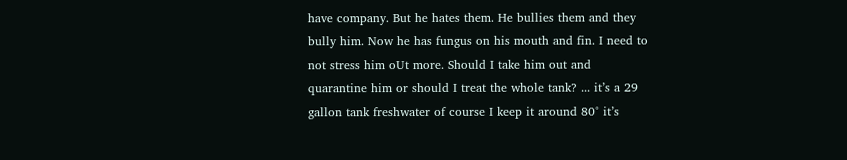have company. But he hates them. He bullies them and they bully him. Now he has fungus on his mouth and fin. I need to not stress him oUt more. Should I take him out and quarantine him or should I treat the whole tank? ... it’s a 29 gallon tank freshwater of course I keep it around 80° it’s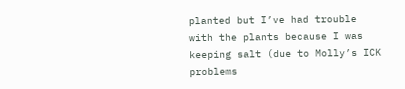planted but I’ve had trouble with the plants because I was keeping salt (due to Molly’s ICK problems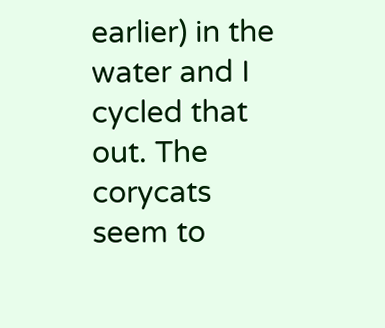earlier) in the water and I cycled that out. The corycats seem to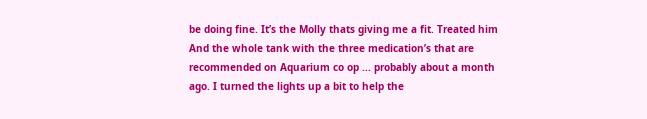be doing fine. It’s the Molly thats giving me a fit. Treated him And the whole tank with the three medication’s that are recommended on Aquarium co op ... probably about a month ago. I turned the lights up a bit to help the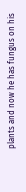plants and now he has fungus on his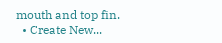mouth and top fin.
  • Create New...